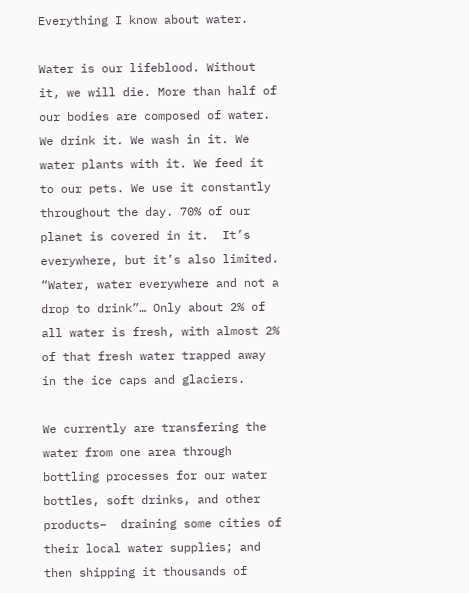Everything I know about water.

Water is our lifeblood. Without it, we will die. More than half of our bodies are composed of water. We drink it. We wash in it. We water plants with it. We feed it to our pets. We use it constantly throughout the day. 70% of our planet is covered in it.  It’s everywhere, but it’s also limited. “Water, water everywhere and not a drop to drink”… Only about 2% of all water is fresh, with almost 2% of that fresh water trapped away in the ice caps and glaciers.

We currently are transfering the water from one area through bottling processes for our water bottles, soft drinks, and other products–  draining some cities of their local water supplies; and then shipping it thousands of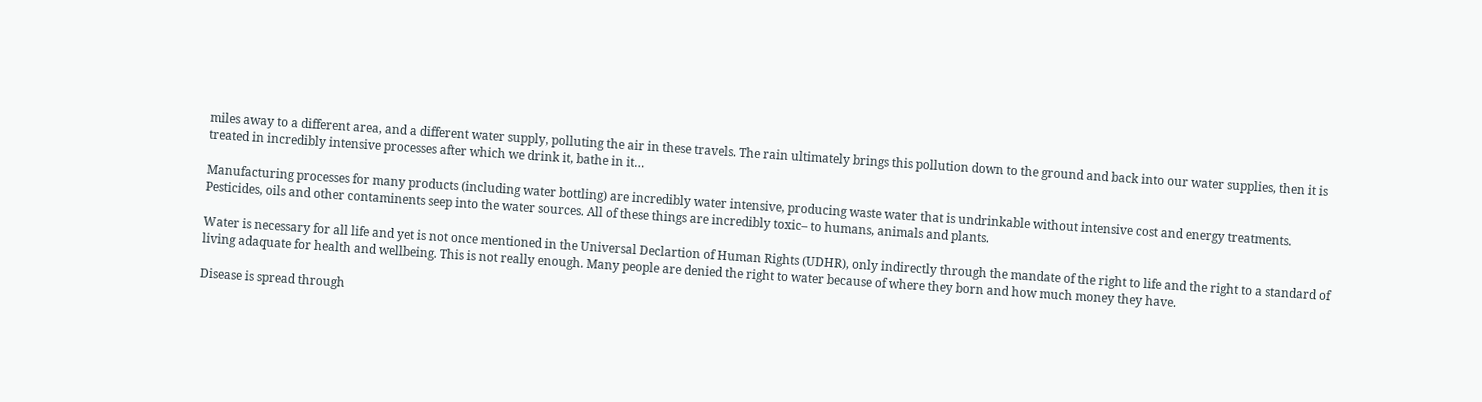miles away to a different area, and a different water supply, polluting the air in these travels. The rain ultimately brings this pollution down to the ground and back into our water supplies, then it is treated in incredibly intensive processes after which we drink it, bathe in it…

Manufacturing processes for many products (including water bottling) are incredibly water intensive, producing waste water that is undrinkable without intensive cost and energy treatments. Pesticides, oils and other contaminents seep into the water sources. All of these things are incredibly toxic– to humans, animals and plants.

Water is necessary for all life and yet is not once mentioned in the Universal Declartion of Human Rights (UDHR), only indirectly through the mandate of the right to life and the right to a standard of living adaquate for health and wellbeing. This is not really enough. Many people are denied the right to water because of where they born and how much money they have.

Disease is spread through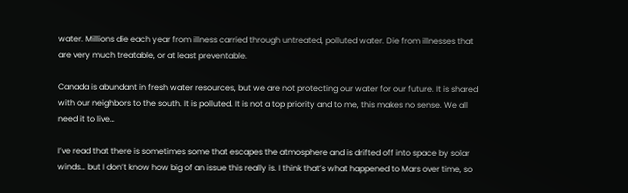water. Millions die each year from illness carried through untreated, polluted water. Die from illnesses that are very much treatable, or at least preventable.

Canada is abundant in fresh water resources, but we are not protecting our water for our future. It is shared with our neighbors to the south. It is polluted. It is not a top priority and to me, this makes no sense. We all need it to live…

I’ve read that there is sometimes some that escapes the atmosphere and is drifted off into space by solar winds… but I don’t know how big of an issue this really is. I think that’s what happened to Mars over time, so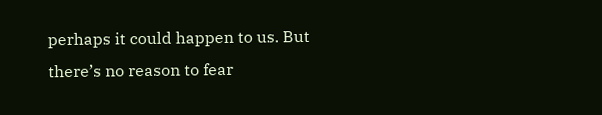perhaps it could happen to us. But there’s no reason to fear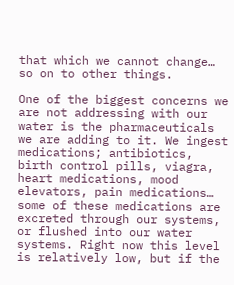that which we cannot change… so on to other things.

One of the biggest concerns we are not addressing with our water is the pharmaceuticals we are adding to it. We ingest medications; antibiotics, birth control pills, viagra, heart medications, mood elevators, pain medications… some of these medications are excreted through our systems, or flushed into our water systems. Right now this level is relatively low, but if the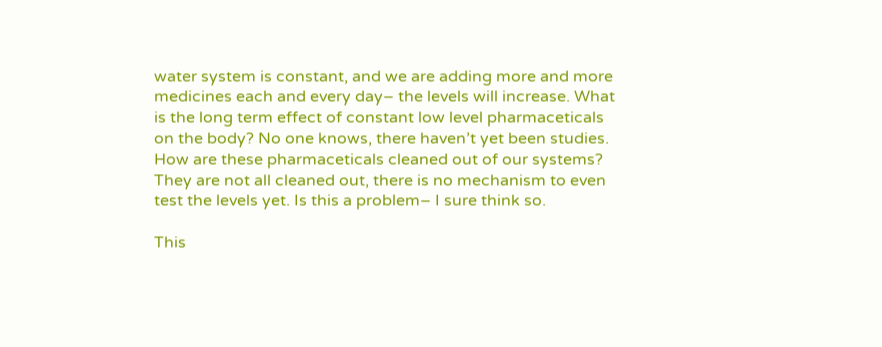water system is constant, and we are adding more and more medicines each and every day– the levels will increase. What is the long term effect of constant low level pharmaceticals on the body? No one knows, there haven’t yet been studies. How are these pharmaceticals cleaned out of our systems? They are not all cleaned out, there is no mechanism to even test the levels yet. Is this a problem– I sure think so.

This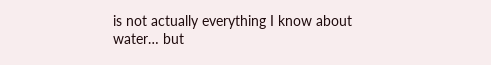is not actually everything I know about water… but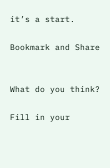it’s a start.

Bookmark and Share


What do you think?

Fill in your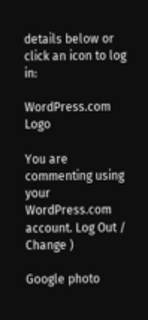details below or click an icon to log in:

WordPress.com Logo

You are commenting using your WordPress.com account. Log Out /  Change )

Google photo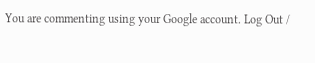You are commenting using your Google account. Log Out /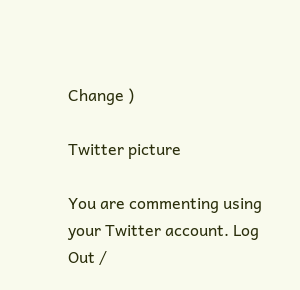Change )

Twitter picture

You are commenting using your Twitter account. Log Out /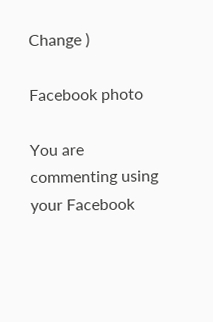Change )

Facebook photo

You are commenting using your Facebook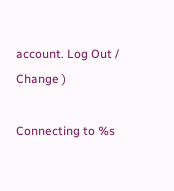account. Log Out /  Change )

Connecting to %s